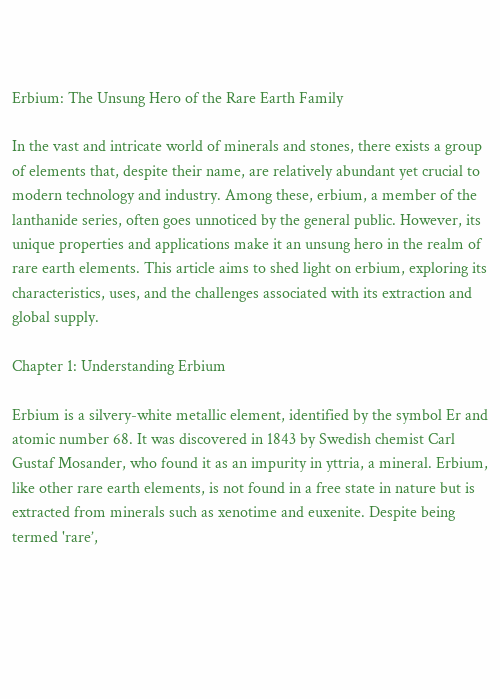Erbium: The Unsung Hero of the Rare Earth Family

In the vast and intricate world of minerals and stones, there exists a group of elements that, despite their name, are relatively abundant yet crucial to modern technology and industry. Among these, erbium, a member of the lanthanide series, often goes unnoticed by the general public. However, its unique properties and applications make it an unsung hero in the realm of rare earth elements. This article aims to shed light on erbium, exploring its characteristics, uses, and the challenges associated with its extraction and global supply.

Chapter 1: Understanding Erbium

Erbium is a silvery-white metallic element, identified by the symbol Er and atomic number 68. It was discovered in 1843 by Swedish chemist Carl Gustaf Mosander, who found it as an impurity in yttria, a mineral. Erbium, like other rare earth elements, is not found in a free state in nature but is extracted from minerals such as xenotime and euxenite. Despite being termed 'rare’,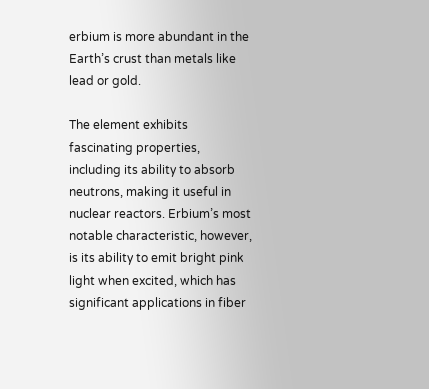erbium is more abundant in the Earth’s crust than metals like lead or gold.

The element exhibits fascinating properties, including its ability to absorb neutrons, making it useful in nuclear reactors. Erbium’s most notable characteristic, however, is its ability to emit bright pink light when excited, which has significant applications in fiber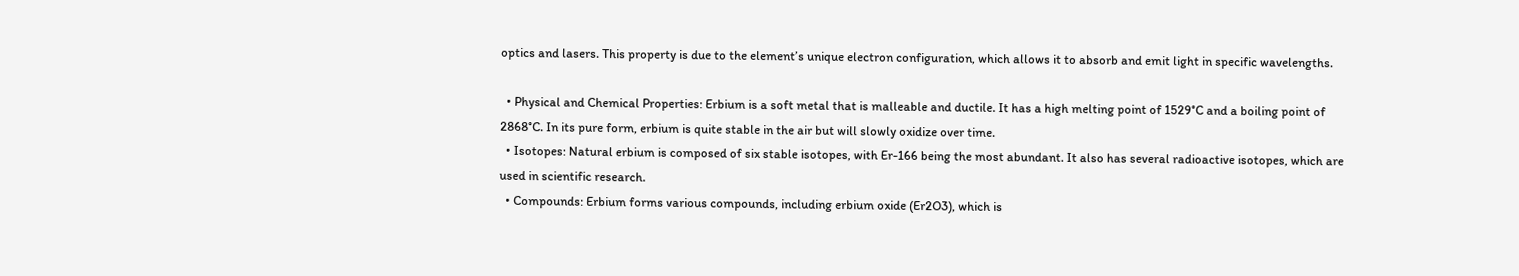optics and lasers. This property is due to the element’s unique electron configuration, which allows it to absorb and emit light in specific wavelengths.

  • Physical and Chemical Properties: Erbium is a soft metal that is malleable and ductile. It has a high melting point of 1529°C and a boiling point of 2868°C. In its pure form, erbium is quite stable in the air but will slowly oxidize over time.
  • Isotopes: Natural erbium is composed of six stable isotopes, with Er-166 being the most abundant. It also has several radioactive isotopes, which are used in scientific research.
  • Compounds: Erbium forms various compounds, including erbium oxide (Er2O3), which is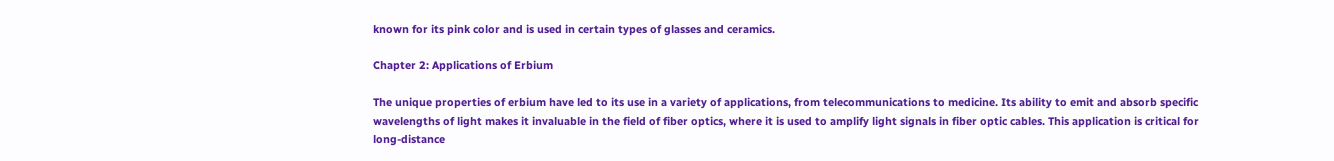known for its pink color and is used in certain types of glasses and ceramics.

Chapter 2: Applications of Erbium

The unique properties of erbium have led to its use in a variety of applications, from telecommunications to medicine. Its ability to emit and absorb specific wavelengths of light makes it invaluable in the field of fiber optics, where it is used to amplify light signals in fiber optic cables. This application is critical for long-distance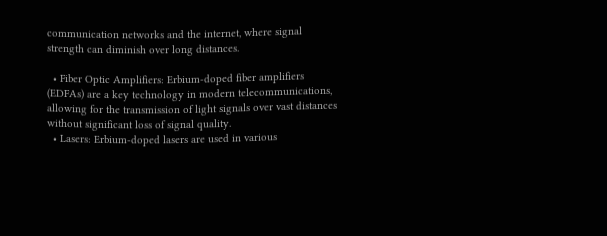communication networks and the internet, where signal strength can diminish over long distances.

  • Fiber Optic Amplifiers: Erbium-doped fiber amplifiers (EDFAs) are a key technology in modern telecommunications, allowing for the transmission of light signals over vast distances without significant loss of signal quality.
  • Lasers: Erbium-doped lasers are used in various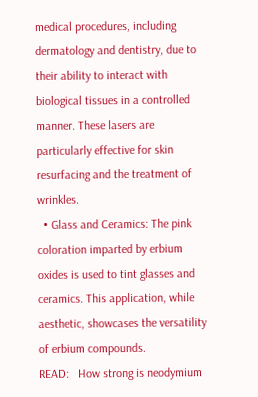medical procedures, including dermatology and dentistry, due to their ability to interact with biological tissues in a controlled manner. These lasers are particularly effective for skin resurfacing and the treatment of wrinkles.
  • Glass and Ceramics: The pink coloration imparted by erbium oxides is used to tint glasses and ceramics. This application, while aesthetic, showcases the versatility of erbium compounds.
READ:   How strong is neodymium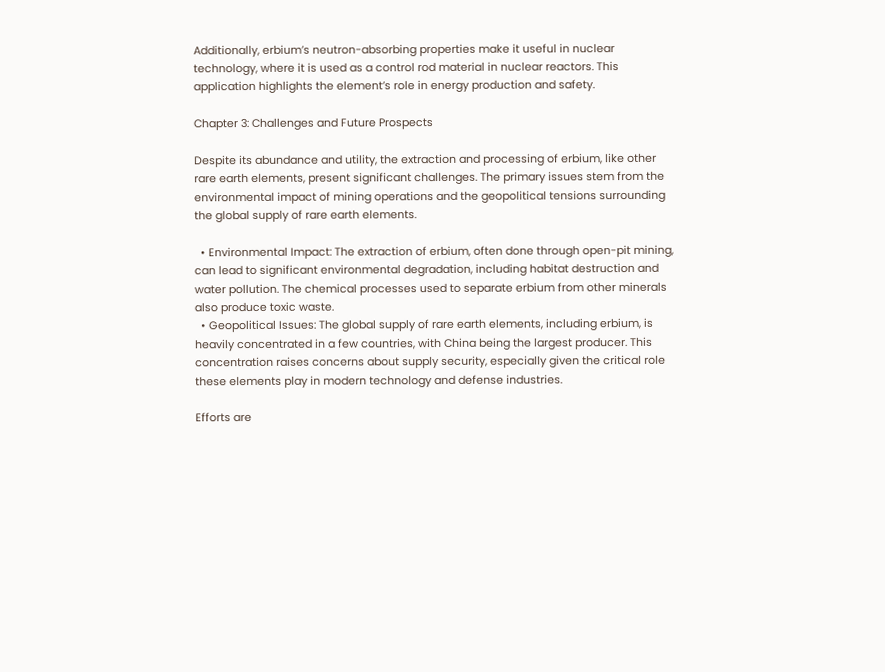Additionally, erbium’s neutron-absorbing properties make it useful in nuclear technology, where it is used as a control rod material in nuclear reactors. This application highlights the element’s role in energy production and safety.

Chapter 3: Challenges and Future Prospects

Despite its abundance and utility, the extraction and processing of erbium, like other rare earth elements, present significant challenges. The primary issues stem from the environmental impact of mining operations and the geopolitical tensions surrounding the global supply of rare earth elements.

  • Environmental Impact: The extraction of erbium, often done through open-pit mining, can lead to significant environmental degradation, including habitat destruction and water pollution. The chemical processes used to separate erbium from other minerals also produce toxic waste.
  • Geopolitical Issues: The global supply of rare earth elements, including erbium, is heavily concentrated in a few countries, with China being the largest producer. This concentration raises concerns about supply security, especially given the critical role these elements play in modern technology and defense industries.

Efforts are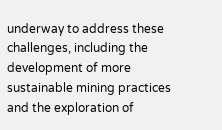underway to address these challenges, including the development of more sustainable mining practices and the exploration of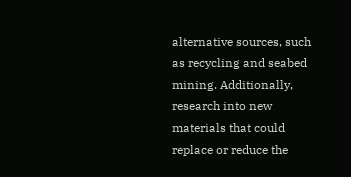alternative sources, such as recycling and seabed mining. Additionally, research into new materials that could replace or reduce the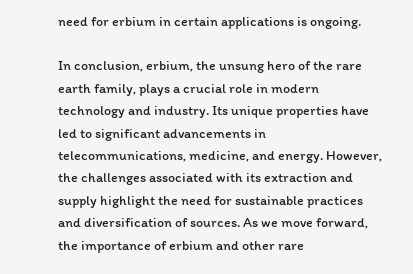need for erbium in certain applications is ongoing.

In conclusion, erbium, the unsung hero of the rare earth family, plays a crucial role in modern technology and industry. Its unique properties have led to significant advancements in telecommunications, medicine, and energy. However, the challenges associated with its extraction and supply highlight the need for sustainable practices and diversification of sources. As we move forward, the importance of erbium and other rare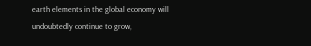earth elements in the global economy will undoubtedly continue to grow,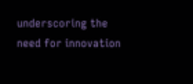underscoring the need for innovation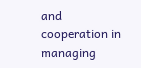and cooperation in managing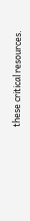these critical resources.